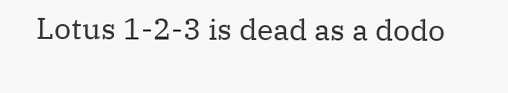Lotus 1-2-3 is dead as a dodo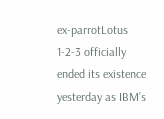ex-parrotLotus 1-2-3 officially ended its existence yesterday as IBM’s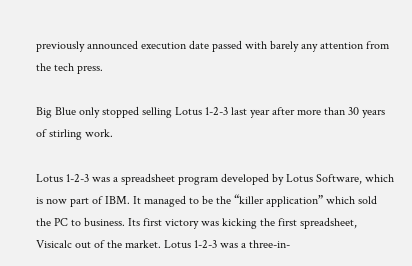previously announced execution date passed with barely any attention from the tech press.

Big Blue only stopped selling Lotus 1-2-3 last year after more than 30 years of stirling work.

Lotus 1-2-3 was a spreadsheet program developed by Lotus Software, which is now part of IBM. It managed to be the “killer application” which sold the PC to business. Its first victory was kicking the first spreadsheet, Visicalc out of the market. Lotus 1-2-3 was a three-in-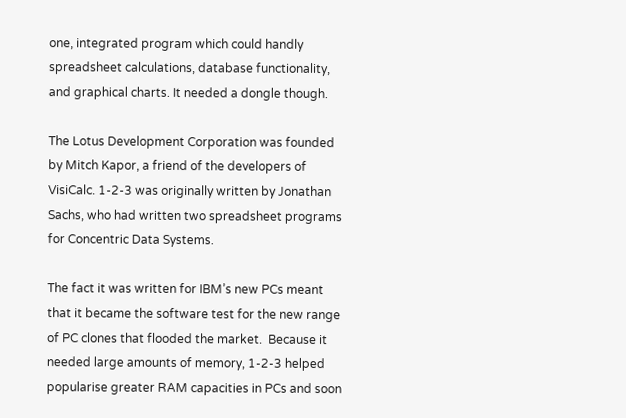one, integrated program which could handly spreadsheet calculations, database functionality, and graphical charts. It needed a dongle though.

The Lotus Development Corporation was founded by Mitch Kapor, a friend of the developers of VisiCalc. 1-2-3 was originally written by Jonathan Sachs, who had written two spreadsheet programs for Concentric Data Systems.

The fact it was written for IBM’s new PCs meant that it became the software test for the new range of PC clones that flooded the market.  Because it needed large amounts of memory, 1‐2‐3 helped popularise greater RAM capacities in PCs and soon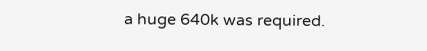a huge 640k was required.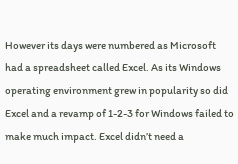However its days were numbered as Microsoft had a spreadsheet called Excel. As its Windows operating environment grew in popularity so did Excel and a revamp of 1-2-3 for Windows failed to make much impact. Excel didn’t need a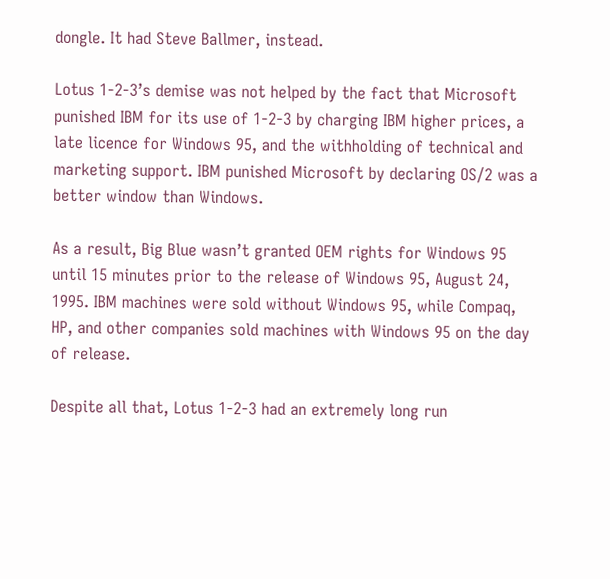dongle. It had Steve Ballmer, instead.

Lotus 1-2-3’s demise was not helped by the fact that Microsoft punished IBM for its use of 1-2-3 by charging IBM higher prices, a late licence for Windows 95, and the withholding of technical and marketing support. IBM punished Microsoft by declaring OS/2 was a better window than Windows.

As a result, Big Blue wasn’t granted OEM rights for Windows 95 until 15 minutes prior to the release of Windows 95, August 24, 1995. IBM machines were sold without Windows 95, while Compaq, HP, and other companies sold machines with Windows 95 on the day of release.

Despite all that, Lotus 1-2-3 had an extremely long run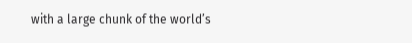with a large chunk of the world’s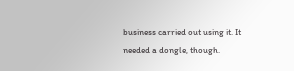business carried out using it. It needed a dongle, though.